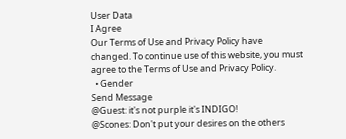User Data
I Agree
Our Terms of Use and Privacy Policy have changed. To continue use of this website, you must agree to the Terms of Use and Privacy Policy.
  • Gender
Send Message
@Guest: it's not purple it's INDIGO!
@Scones: Don't put your desires on the others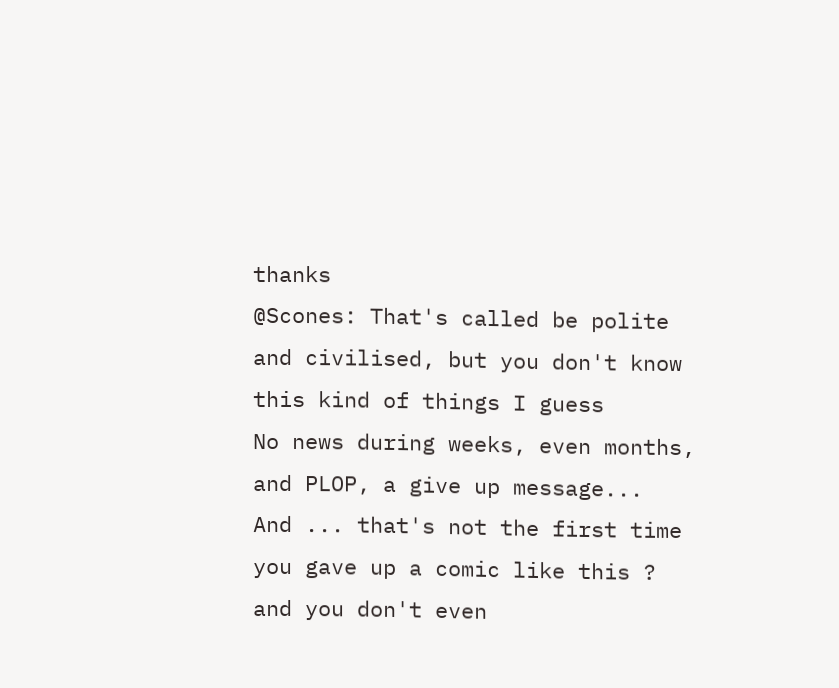thanks
@Scones: That's called be polite and civilised, but you don't know this kind of things I guess
No news during weeks, even months, and PLOP, a give up message...
And ... that's not the first time you gave up a comic like this ? and you don't even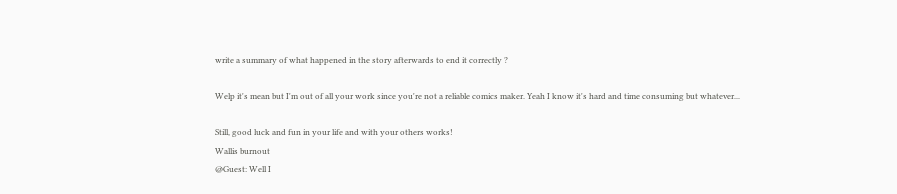write a summary of what happened in the story afterwards to end it correctly ?

Welp it's mean but I'm out of all your work since you're not a reliable comics maker. Yeah I know it's hard and time consuming but whatever...

Still, good luck and fun in your life and with your others works!
Wallis burnout
@Guest: Well I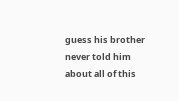guess his brother never told him about all of this